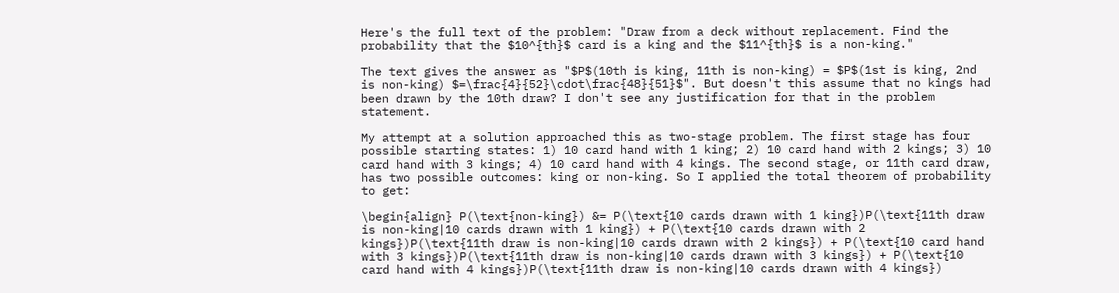Here's the full text of the problem: "Draw from a deck without replacement. Find the probability that the $10^{th}$ card is a king and the $11^{th}$ is a non-king."

The text gives the answer as "$P$(10th is king, 11th is non-king) = $P$(1st is king, 2nd is non-king) $=\frac{4}{52}\cdot\frac{48}{51}$". But doesn't this assume that no kings had been drawn by the 10th draw? I don't see any justification for that in the problem statement.

My attempt at a solution approached this as two-stage problem. The first stage has four possible starting states: 1) 10 card hand with 1 king; 2) 10 card hand with 2 kings; 3) 10 card hand with 3 kings; 4) 10 card hand with 4 kings. The second stage, or 11th card draw, has two possible outcomes: king or non-king. So I applied the total theorem of probability to get:

\begin{align} P(\text{non-king}) &= P(\text{10 cards drawn with 1 king})P(\text{11th draw is non-king|10 cards drawn with 1 king}) + P(\text{10 cards drawn with 2 kings})P(\text{11th draw is non-king|10 cards drawn with 2 kings}) + P(\text{10 card hand with 3 kings})P(\text{11th draw is non-king|10 cards drawn with 3 kings}) + P(\text{10 card hand with 4 kings})P(\text{11th draw is non-king|10 cards drawn with 4 kings})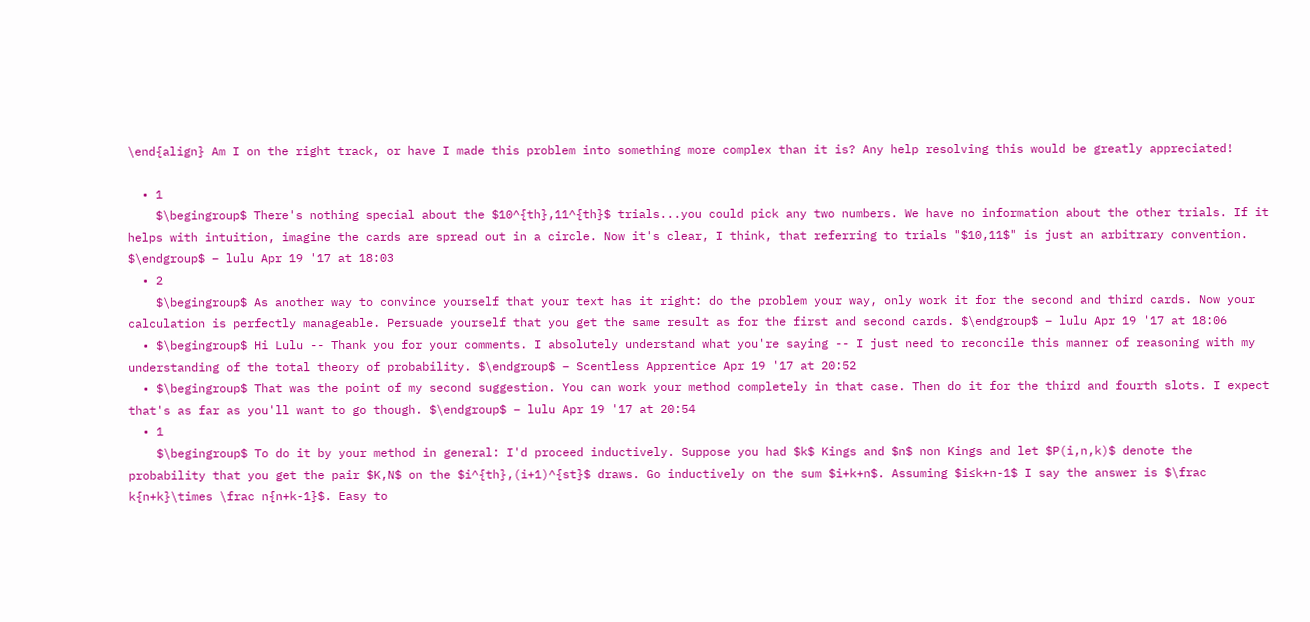\end{align} Am I on the right track, or have I made this problem into something more complex than it is? Any help resolving this would be greatly appreciated!

  • 1
    $\begingroup$ There's nothing special about the $10^{th},11^{th}$ trials...you could pick any two numbers. We have no information about the other trials. If it helps with intuition, imagine the cards are spread out in a circle. Now it's clear, I think, that referring to trials "$10,11$" is just an arbitrary convention. $\endgroup$ – lulu Apr 19 '17 at 18:03
  • 2
    $\begingroup$ As another way to convince yourself that your text has it right: do the problem your way, only work it for the second and third cards. Now your calculation is perfectly manageable. Persuade yourself that you get the same result as for the first and second cards. $\endgroup$ – lulu Apr 19 '17 at 18:06
  • $\begingroup$ Hi Lulu -- Thank you for your comments. I absolutely understand what you're saying -- I just need to reconcile this manner of reasoning with my understanding of the total theory of probability. $\endgroup$ – Scentless Apprentice Apr 19 '17 at 20:52
  • $\begingroup$ That was the point of my second suggestion. You can work your method completely in that case. Then do it for the third and fourth slots. I expect that's as far as you'll want to go though. $\endgroup$ – lulu Apr 19 '17 at 20:54
  • 1
    $\begingroup$ To do it by your method in general: I'd proceed inductively. Suppose you had $k$ Kings and $n$ non Kings and let $P(i,n,k)$ denote the probability that you get the pair $K,N$ on the $i^{th},(i+1)^{st}$ draws. Go inductively on the sum $i+k+n$. Assuming $i≤k+n-1$ I say the answer is $\frac k{n+k}\times \frac n{n+k-1}$. Easy to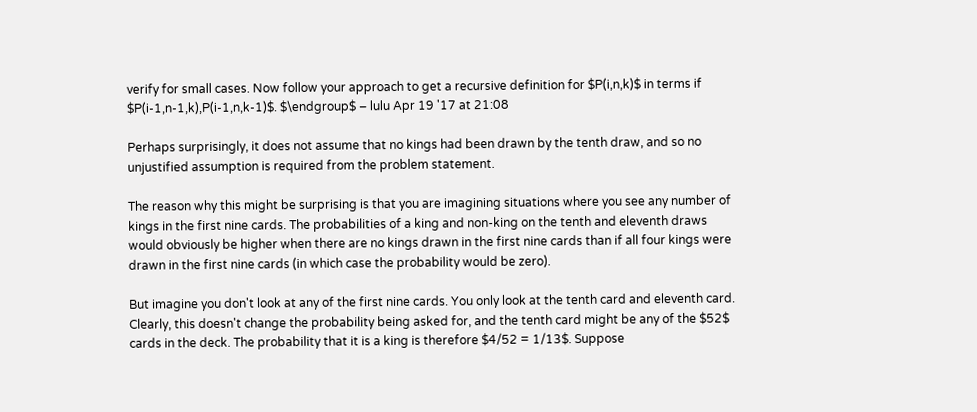verify for small cases. Now follow your approach to get a recursive definition for $P(i,n,k)$ in terms if $P(i-1,n-1,k),P(i-1,n,k-1)$. $\endgroup$ – lulu Apr 19 '17 at 21:08

Perhaps surprisingly, it does not assume that no kings had been drawn by the tenth draw, and so no unjustified assumption is required from the problem statement.

The reason why this might be surprising is that you are imagining situations where you see any number of kings in the first nine cards. The probabilities of a king and non-king on the tenth and eleventh draws would obviously be higher when there are no kings drawn in the first nine cards than if all four kings were drawn in the first nine cards (in which case the probability would be zero).

But imagine you don't look at any of the first nine cards. You only look at the tenth card and eleventh card. Clearly, this doesn't change the probability being asked for, and the tenth card might be any of the $52$ cards in the deck. The probability that it is a king is therefore $4/52 = 1/13$. Suppose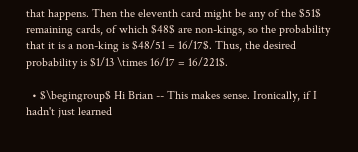that happens. Then the eleventh card might be any of the $51$ remaining cards, of which $48$ are non-kings, so the probability that it is a non-king is $48/51 = 16/17$. Thus, the desired probability is $1/13 \times 16/17 = 16/221$.

  • $\begingroup$ Hi Brian -- This makes sense. Ironically, if I hadn't just learned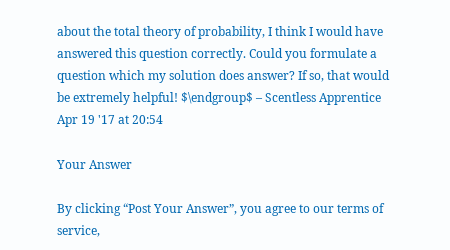about the total theory of probability, I think I would have answered this question correctly. Could you formulate a question which my solution does answer? If so, that would be extremely helpful! $\endgroup$ – Scentless Apprentice Apr 19 '17 at 20:54

Your Answer

By clicking “Post Your Answer”, you agree to our terms of service,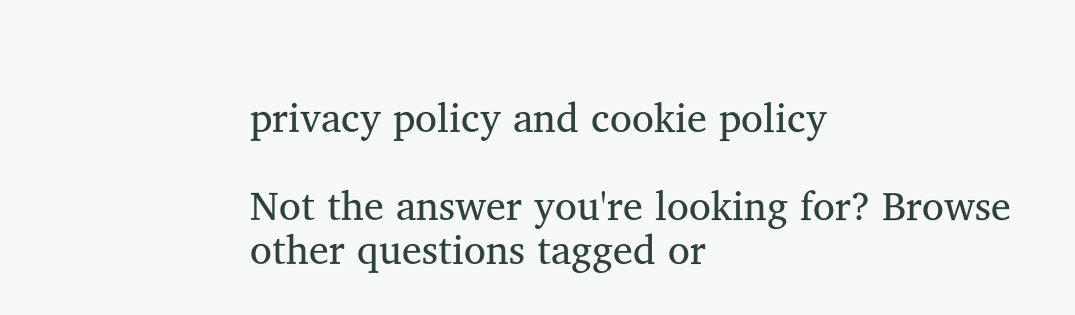privacy policy and cookie policy

Not the answer you're looking for? Browse other questions tagged or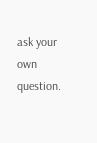ask your own question.